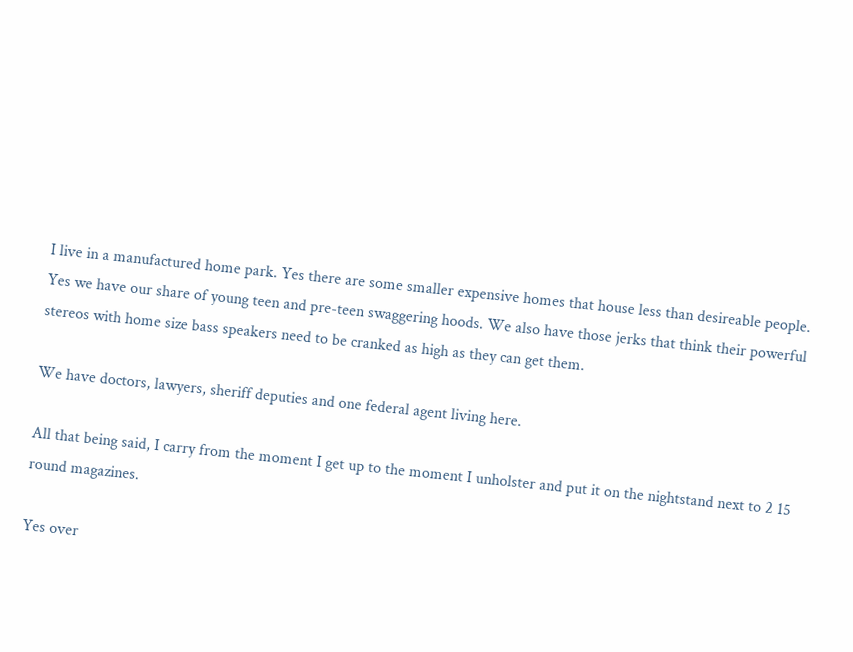I live in a manufactured home park. Yes there are some smaller expensive homes that house less than desireable people. Yes we have our share of young teen and pre-teen swaggering hoods. We also have those jerks that think their powerful stereos with home size bass speakers need to be cranked as high as they can get them.

We have doctors, lawyers, sheriff deputies and one federal agent living here.

All that being said, I carry from the moment I get up to the moment I unholster and put it on the nightstand next to 2 15 round magazines.

Yes over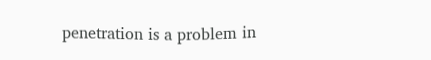penetration is a problem in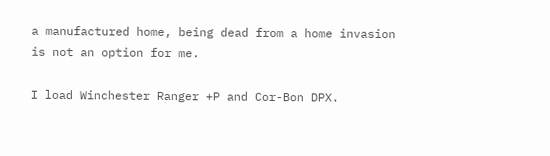a manufactured home, being dead from a home invasion is not an option for me.

I load Winchester Ranger +P and Cor-Bon DPX.